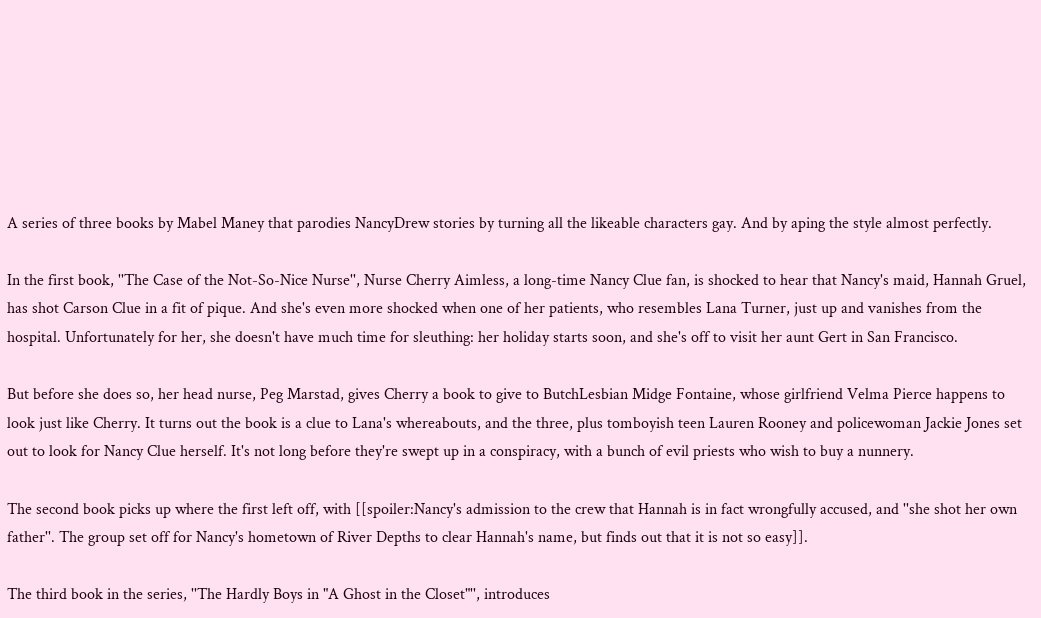A series of three books by Mabel Maney that parodies NancyDrew stories by turning all the likeable characters gay. And by aping the style almost perfectly.

In the first book, ''The Case of the Not-So-Nice Nurse'', Nurse Cherry Aimless, a long-time Nancy Clue fan, is shocked to hear that Nancy's maid, Hannah Gruel, has shot Carson Clue in a fit of pique. And she's even more shocked when one of her patients, who resembles Lana Turner, just up and vanishes from the hospital. Unfortunately for her, she doesn't have much time for sleuthing: her holiday starts soon, and she's off to visit her aunt Gert in San Francisco.

But before she does so, her head nurse, Peg Marstad, gives Cherry a book to give to ButchLesbian Midge Fontaine, whose girlfriend Velma Pierce happens to look just like Cherry. It turns out the book is a clue to Lana's whereabouts, and the three, plus tomboyish teen Lauren Rooney and policewoman Jackie Jones set out to look for Nancy Clue herself. It's not long before they're swept up in a conspiracy, with a bunch of evil priests who wish to buy a nunnery.

The second book picks up where the first left off, with [[spoiler:Nancy's admission to the crew that Hannah is in fact wrongfully accused, and ''she shot her own father''. The group set off for Nancy's hometown of River Depths to clear Hannah's name, but finds out that it is not so easy]].

The third book in the series, ''The Hardly Boys in "A Ghost in the Closet"'', introduces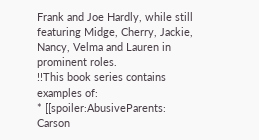Frank and Joe Hardly, while still featuring Midge, Cherry, Jackie, Nancy, Velma and Lauren in prominent roles.
!!This book series contains examples of:
* [[spoiler:AbusiveParents: Carson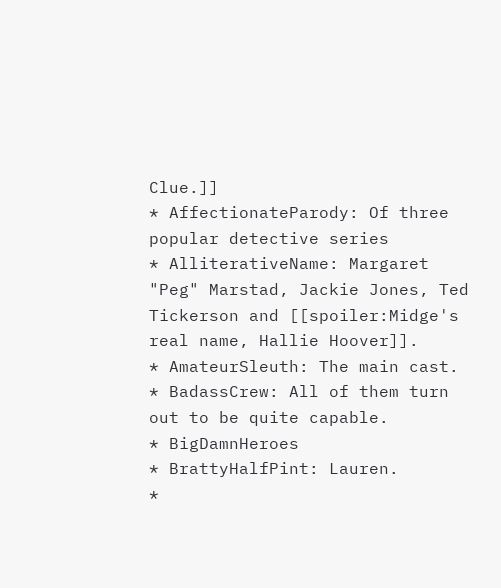Clue.]]
* AffectionateParody: Of three popular detective series
* AlliterativeName: Margaret "Peg" Marstad, Jackie Jones, Ted Tickerson and [[spoiler:Midge's real name, Hallie Hoover]].
* AmateurSleuth: The main cast.
* BadassCrew: All of them turn out to be quite capable.
* BigDamnHeroes
* BrattyHalfPint: Lauren.
*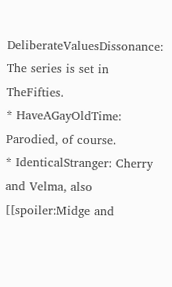DeliberateValuesDissonance: The series is set in TheFifties.
* HaveAGayOldTime: Parodied, of course.
* IdenticalStranger: Cherry and Velma, also [[spoiler:Midge and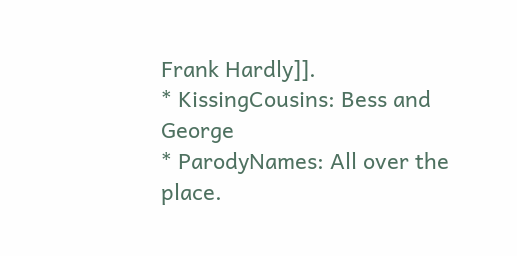Frank Hardly]].
* KissingCousins: Bess and George
* ParodyNames: All over the place.